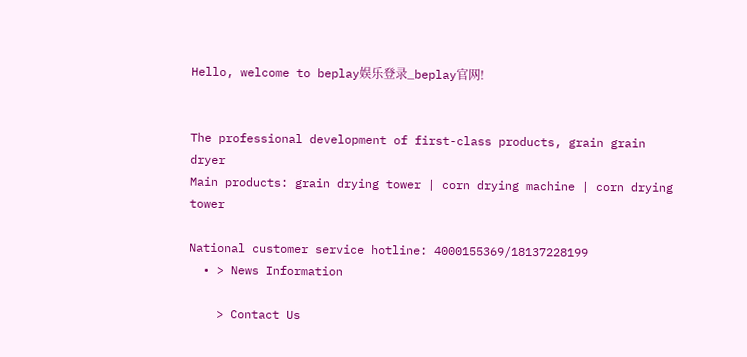Hello, welcome to beplay娱乐登录_beplay官网!


The professional development of first-class products, grain grain dryer
Main products: grain drying tower | corn drying machine | corn drying tower

National customer service hotline: 4000155369/18137228199
  • > News Information

    > Contact Us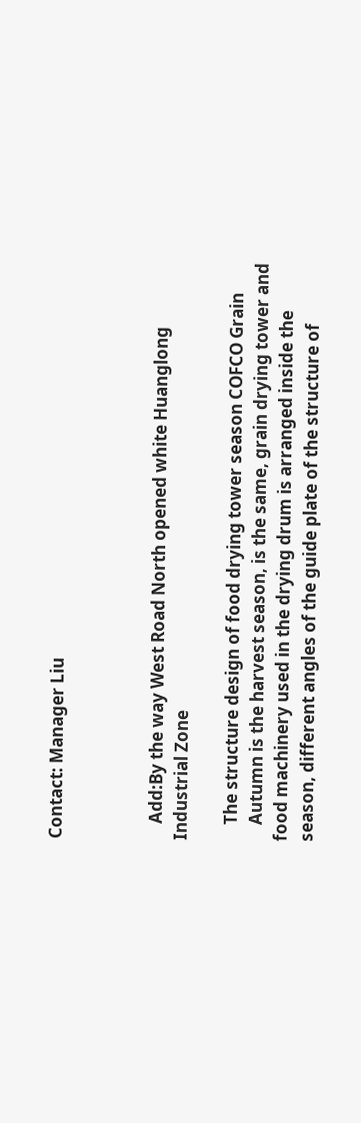Contact: Manager Liu



    Add:By the way West Road North opened white Huanglong Industrial Zone

    The structure design of food drying tower season COFCO Grain
    Autumn is the harvest season, is the same, grain drying tower and food machinery used in the drying drum is arranged inside the season, different angles of the guide plate of the structure of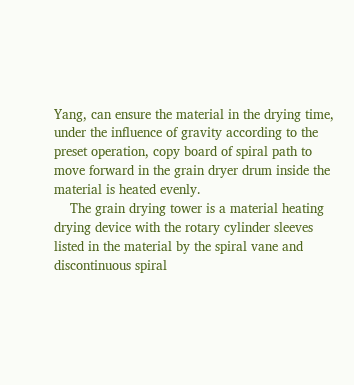Yang, can ensure the material in the drying time, under the influence of gravity according to the preset operation, copy board of spiral path to move forward in the grain dryer drum inside the material is heated evenly.
    The grain drying tower is a material heating drying device with the rotary cylinder sleeves listed in the material by the spiral vane and discontinuous spiral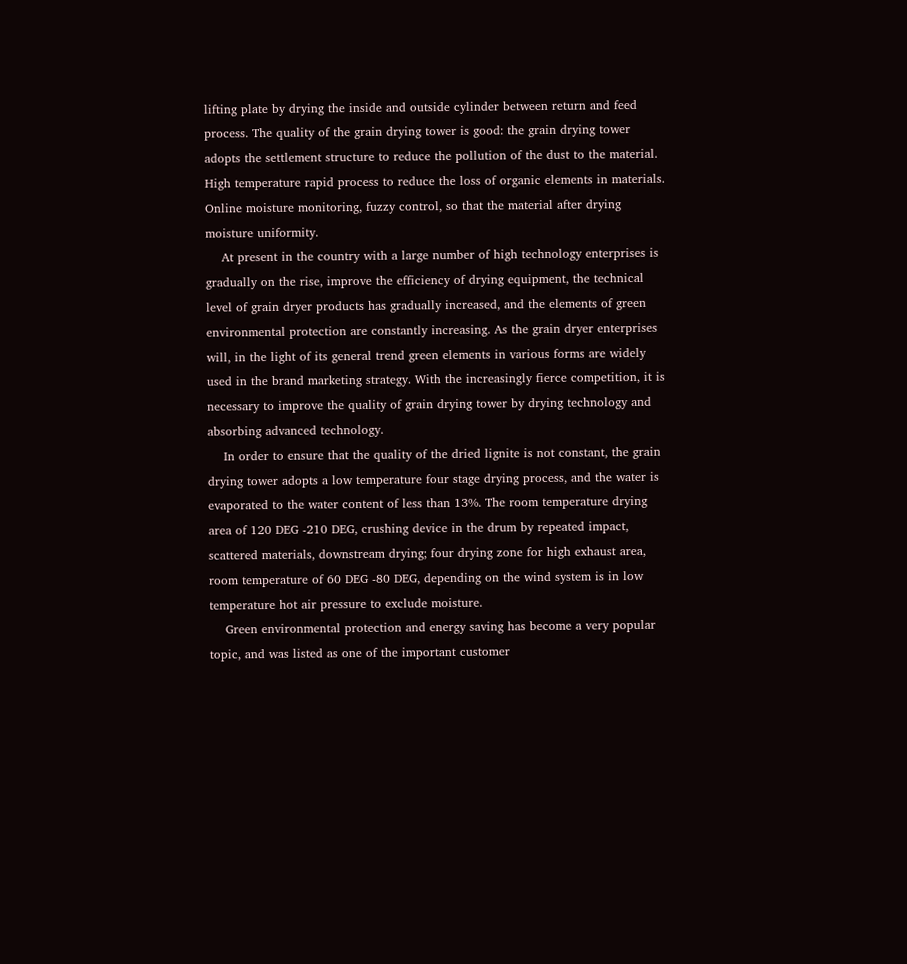lifting plate by drying the inside and outside cylinder between return and feed process. The quality of the grain drying tower is good: the grain drying tower adopts the settlement structure to reduce the pollution of the dust to the material. High temperature rapid process to reduce the loss of organic elements in materials. Online moisture monitoring, fuzzy control, so that the material after drying moisture uniformity.
    At present in the country with a large number of high technology enterprises is gradually on the rise, improve the efficiency of drying equipment, the technical level of grain dryer products has gradually increased, and the elements of green environmental protection are constantly increasing. As the grain dryer enterprises will, in the light of its general trend green elements in various forms are widely used in the brand marketing strategy. With the increasingly fierce competition, it is necessary to improve the quality of grain drying tower by drying technology and absorbing advanced technology.
    In order to ensure that the quality of the dried lignite is not constant, the grain drying tower adopts a low temperature four stage drying process, and the water is evaporated to the water content of less than 13%. The room temperature drying area of 120 DEG -210 DEG, crushing device in the drum by repeated impact, scattered materials, downstream drying; four drying zone for high exhaust area, room temperature of 60 DEG -80 DEG, depending on the wind system is in low temperature hot air pressure to exclude moisture.
    Green environmental protection and energy saving has become a very popular topic, and was listed as one of the important customer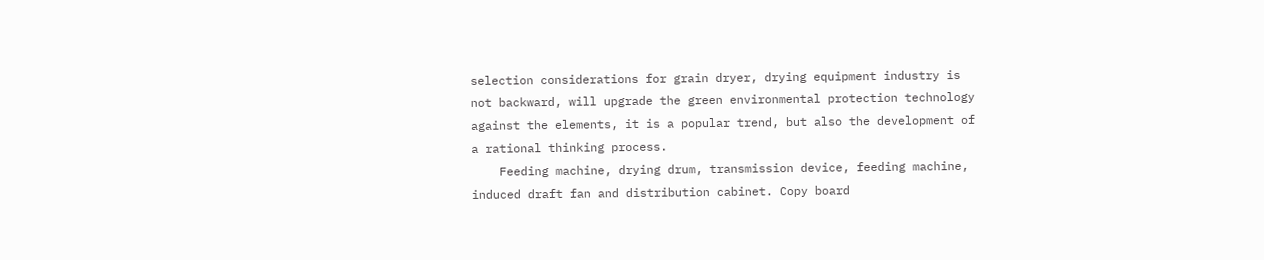selection considerations for grain dryer, drying equipment industry is not backward, will upgrade the green environmental protection technology against the elements, it is a popular trend, but also the development of a rational thinking process.
    Feeding machine, drying drum, transmission device, feeding machine, induced draft fan and distribution cabinet. Copy board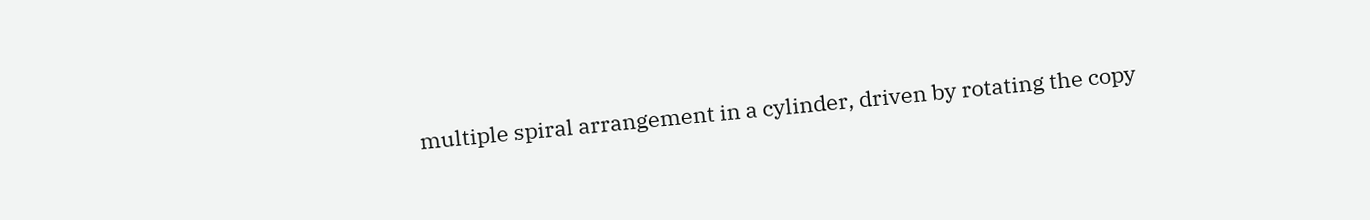multiple spiral arrangement in a cylinder, driven by rotating the copy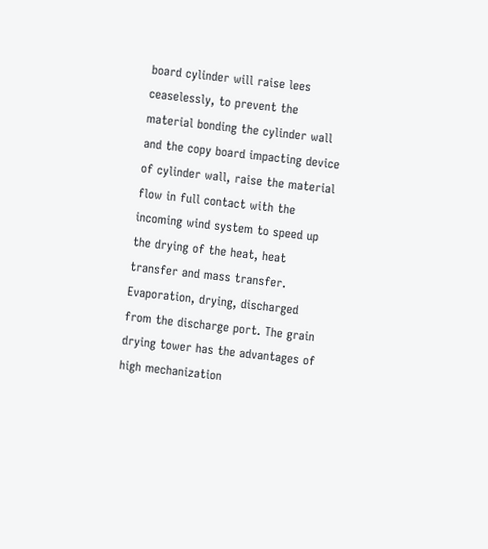board cylinder will raise lees ceaselessly, to prevent the material bonding the cylinder wall and the copy board impacting device of cylinder wall, raise the material flow in full contact with the incoming wind system to speed up the drying of the heat, heat transfer and mass transfer. Evaporation, drying, discharged from the discharge port. The grain drying tower has the advantages of high mechanization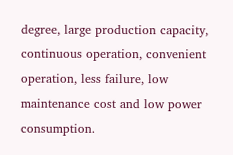degree, large production capacity, continuous operation, convenient operation, less failure, low maintenance cost and low power consumption.